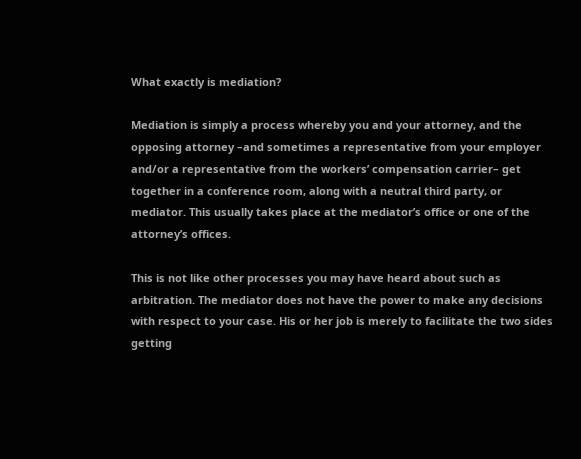What exactly is mediation?

Mediation is simply a process whereby you and your attorney, and the opposing attorney –and sometimes a representative from your employer and/or a representative from the workers’ compensation carrier– get together in a conference room, along with a neutral third party, or mediator. This usually takes place at the mediator’s office or one of the attorney’s offices.

This is not like other processes you may have heard about such as arbitration. The mediator does not have the power to make any decisions with respect to your case. His or her job is merely to facilitate the two sides getting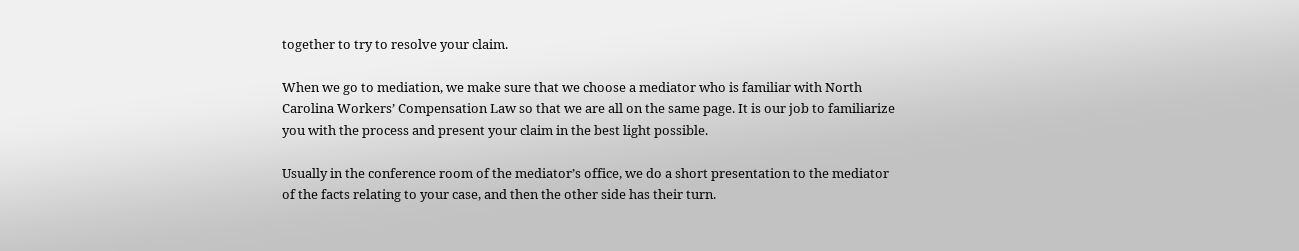together to try to resolve your claim.

When we go to mediation, we make sure that we choose a mediator who is familiar with North Carolina Workers’ Compensation Law so that we are all on the same page. It is our job to familiarize you with the process and present your claim in the best light possible.

Usually in the conference room of the mediator’s office, we do a short presentation to the mediator of the facts relating to your case, and then the other side has their turn.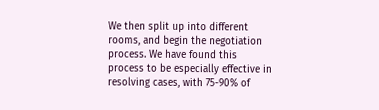We then split up into different rooms, and begin the negotiation process. We have found this process to be especially effective in resolving cases, with 75-90% of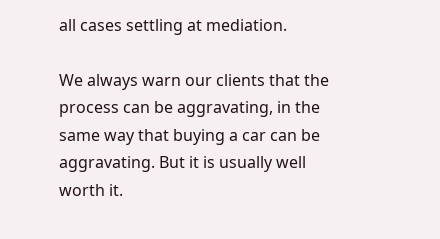all cases settling at mediation.

We always warn our clients that the process can be aggravating, in the same way that buying a car can be aggravating. But it is usually well worth it.